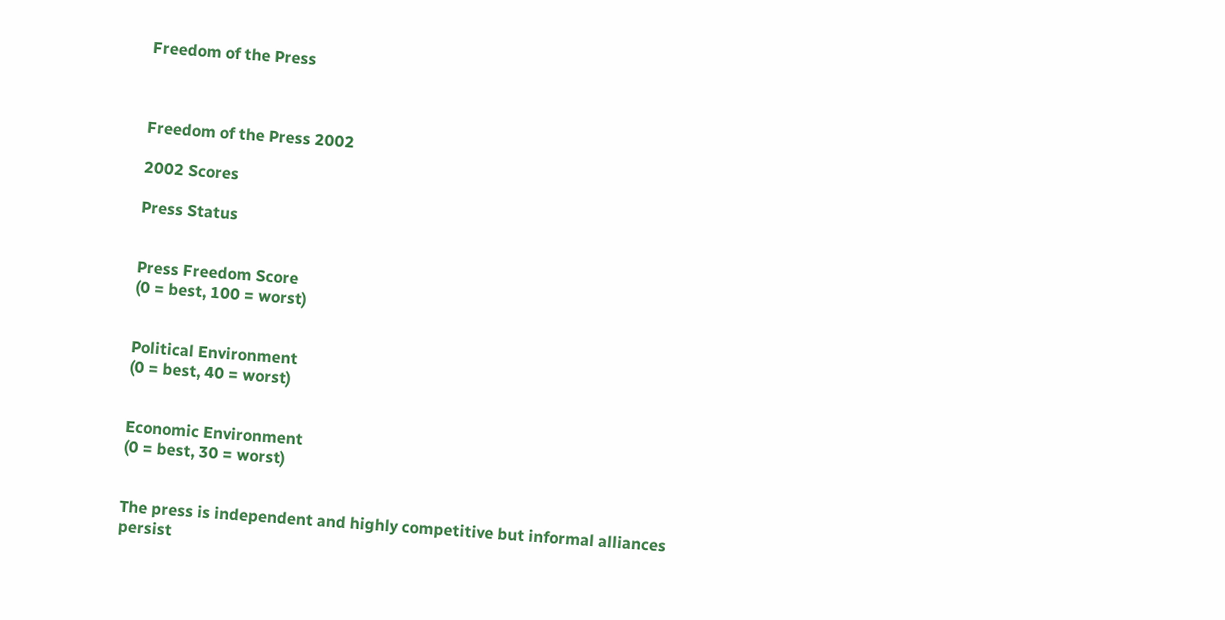Freedom of the Press



Freedom of the Press 2002

2002 Scores

Press Status


Press Freedom Score
(0 = best, 100 = worst)


Political Environment
(0 = best, 40 = worst)


Economic Environment
(0 = best, 30 = worst)


The press is independent and highly competitive but informal alliances persist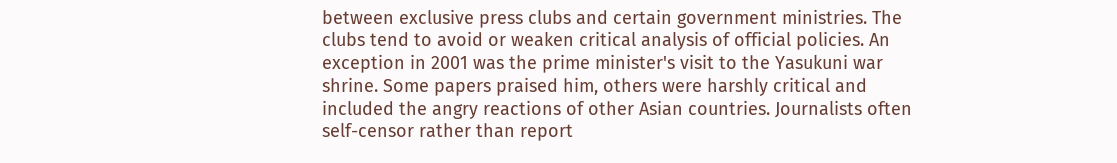between exclusive press clubs and certain government ministries. The clubs tend to avoid or weaken critical analysis of official policies. An exception in 2001 was the prime minister's visit to the Yasukuni war shrine. Some papers praised him, others were harshly critical and included the angry reactions of other Asian countries. Journalists often self-censor rather than report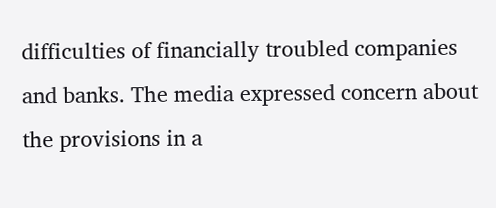difficulties of financially troubled companies and banks. The media expressed concern about the provisions in a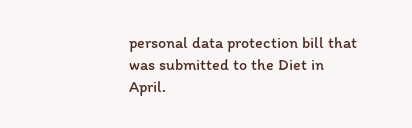personal data protection bill that was submitted to the Diet in April.